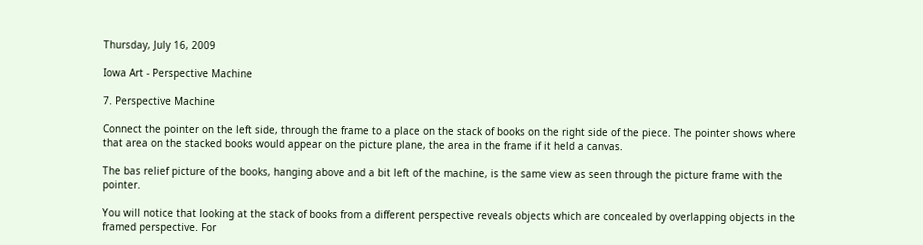Thursday, July 16, 2009

Iowa Art - Perspective Machine

7. Perspective Machine

Connect the pointer on the left side, through the frame to a place on the stack of books on the right side of the piece. The pointer shows where that area on the stacked books would appear on the picture plane, the area in the frame if it held a canvas.

The bas relief picture of the books, hanging above and a bit left of the machine, is the same view as seen through the picture frame with the pointer.

You will notice that looking at the stack of books from a different perspective reveals objects which are concealed by overlapping objects in the framed perspective. For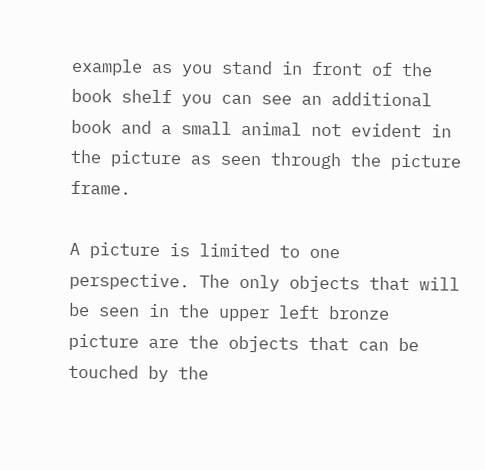example as you stand in front of the book shelf you can see an additional book and a small animal not evident in the picture as seen through the picture frame.

A picture is limited to one perspective. The only objects that will be seen in the upper left bronze picture are the objects that can be touched by the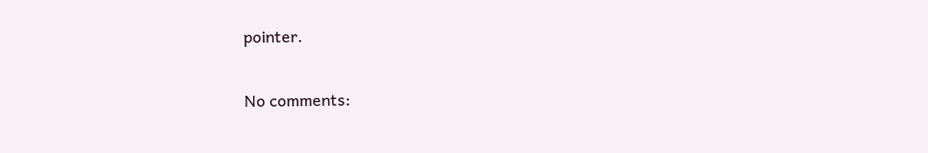pointer.

No comments: